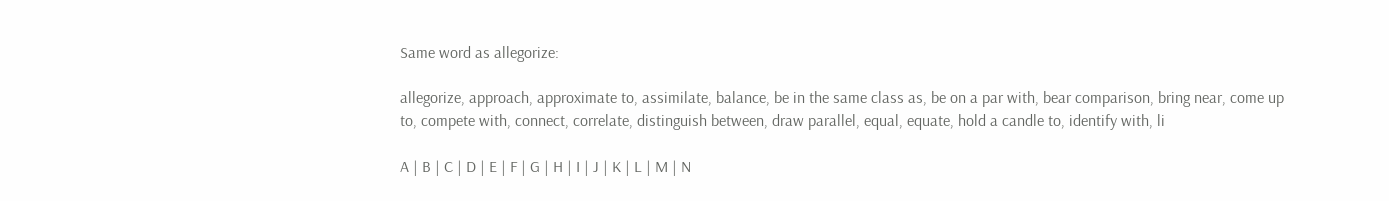Same word as allegorize:

allegorize, approach, approximate to, assimilate, balance, be in the same class as, be on a par with, bear comparison, bring near, come up to, compete with, connect, correlate, distinguish between, draw parallel, equal, equate, hold a candle to, identify with, li

A | B | C | D | E | F | G | H | I | J | K | L | M | N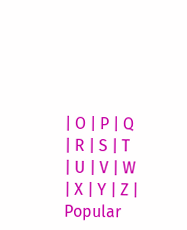| O | P | Q | R | S | T | U | V | W | X | Y | Z | Popular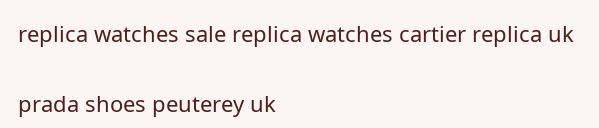replica watches sale replica watches cartier replica uk

prada shoes peuterey uk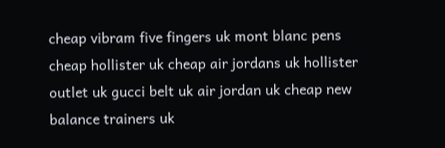cheap vibram five fingers uk mont blanc pens cheap hollister uk cheap air jordans uk hollister outlet uk gucci belt uk air jordan uk cheap new balance trainers uk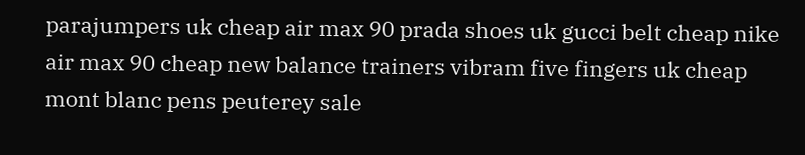parajumpers uk cheap air max 90 prada shoes uk gucci belt cheap nike air max 90 cheap new balance trainers vibram five fingers uk cheap mont blanc pens peuterey sale